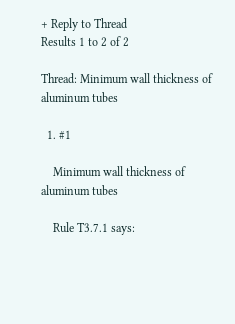+ Reply to Thread
Results 1 to 2 of 2

Thread: Minimum wall thickness of aluminum tubes

  1. #1

    Minimum wall thickness of aluminum tubes

    Rule T3.7.1 says: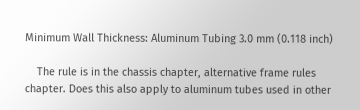Minimum Wall Thickness: Aluminum Tubing 3.0 mm (0.118 inch)

    The rule is in the chassis chapter, alternative frame rules chapter. Does this also apply to aluminum tubes used in other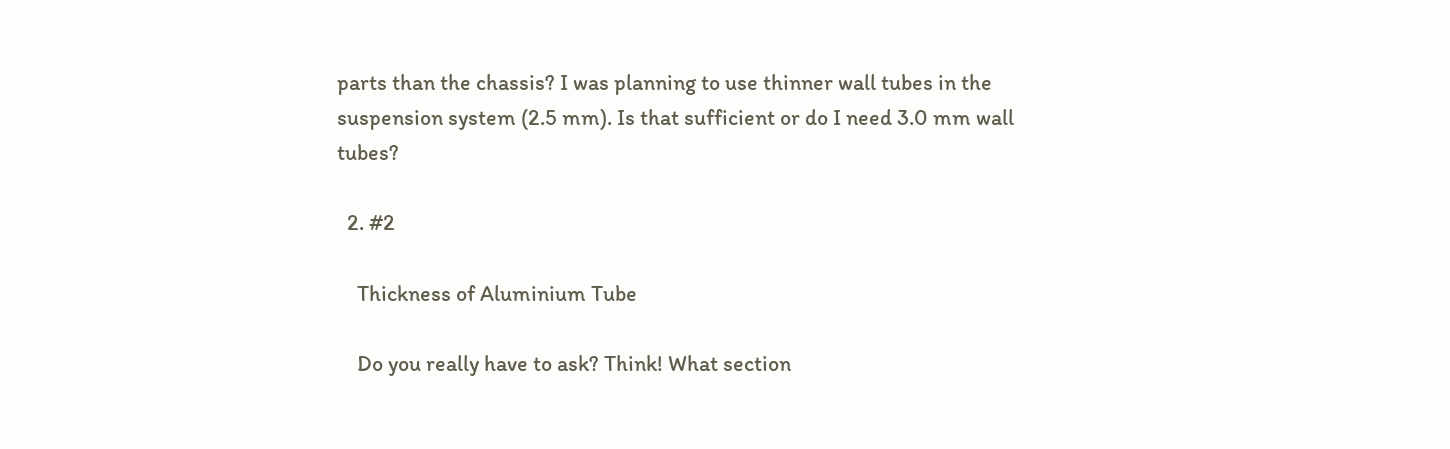parts than the chassis? I was planning to use thinner wall tubes in the suspension system (2.5 mm). Is that sufficient or do I need 3.0 mm wall tubes?

  2. #2

    Thickness of Aluminium Tube

    Do you really have to ask? Think! What section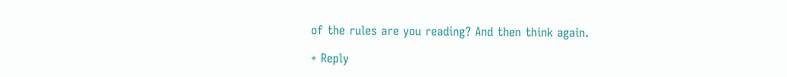of the rules are you reading? And then think again.

+ Reply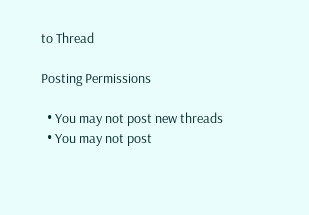to Thread

Posting Permissions

  • You may not post new threads
  • You may not post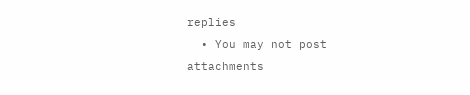replies
  • You may not post attachments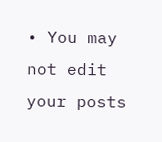• You may not edit your posts